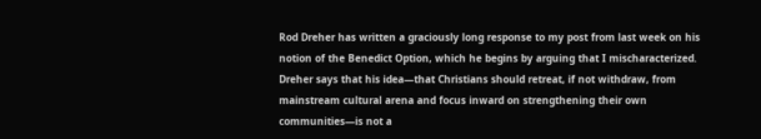Rod Dreher has written a graciously long response to my post from last week on his notion of the Benedict Option, which he begins by arguing that I mischaracterized. Dreher says that his idea—that Christians should retreat, if not withdraw, from mainstream cultural arena and focus inward on strengthening their own communities—is not a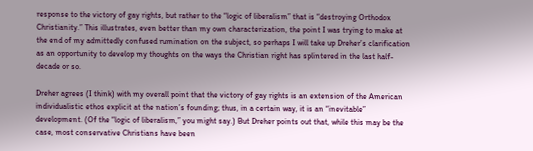response to the victory of gay rights, but rather to the “logic of liberalism” that is “destroying Orthodox Christianity.” This illustrates, even better than my own characterization, the point I was trying to make at the end of my admittedly confused rumination on the subject, so perhaps I will take up Dreher’s clarification as an opportunity to develop my thoughts on the ways the Christian right has splintered in the last half-decade or so.

Dreher agrees (I think) with my overall point that the victory of gay rights is an extension of the American individualistic ethos explicit at the nation’s founding; thus, in a certain way, it is an “inevitable” development. (Of the “logic of liberalism,” you might say.) But Dreher points out that, while this may be the case, most conservative Christians have been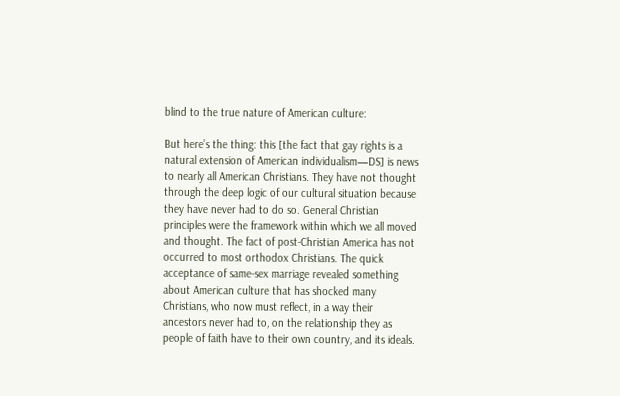blind to the true nature of American culture:

But here’s the thing: this [the fact that gay rights is a natural extension of American individualism—DS] is news to nearly all American Christians. They have not thought through the deep logic of our cultural situation because they have never had to do so. General Christian principles were the framework within which we all moved and thought. The fact of post-Christian America has not occurred to most orthodox Christians. The quick acceptance of same-sex marriage revealed something about American culture that has shocked many Christians, who now must reflect, in a way their ancestors never had to, on the relationship they as people of faith have to their own country, and its ideals.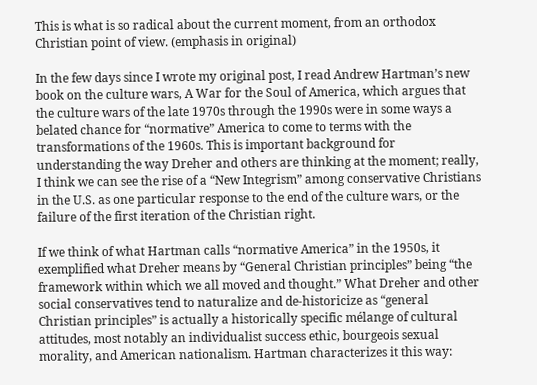This is what is so radical about the current moment, from an orthodox Christian point of view. (emphasis in original)

In the few days since I wrote my original post, I read Andrew Hartman’s new book on the culture wars, A War for the Soul of America, which argues that the culture wars of the late 1970s through the 1990s were in some ways a belated chance for “normative” America to come to terms with the transformations of the 1960s. This is important background for understanding the way Dreher and others are thinking at the moment; really, I think we can see the rise of a “New Integrism” among conservative Christians in the U.S. as one particular response to the end of the culture wars, or the failure of the first iteration of the Christian right.

If we think of what Hartman calls “normative America” in the 1950s, it exemplified what Dreher means by “General Christian principles” being “the framework within which we all moved and thought.” What Dreher and other social conservatives tend to naturalize and de-historicize as “general Christian principles” is actually a historically specific mélange of cultural attitudes, most notably an individualist success ethic, bourgeois sexual morality, and American nationalism. Hartman characterizes it this way: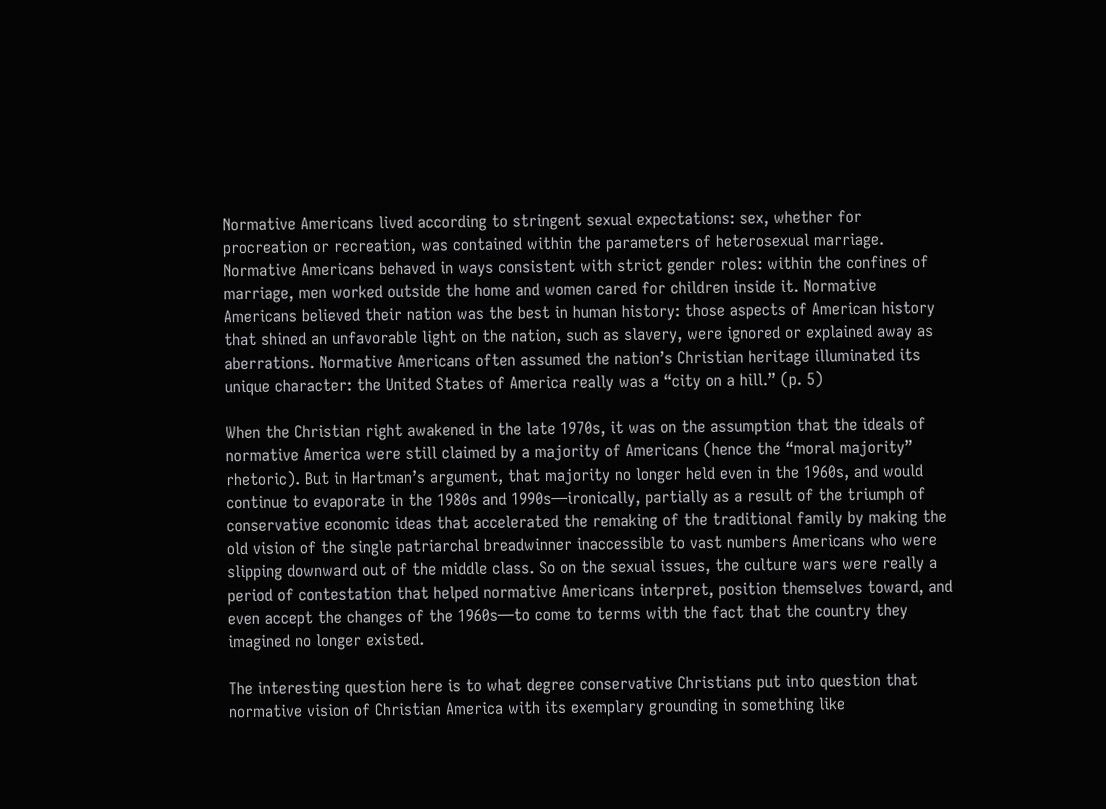Normative Americans lived according to stringent sexual expectations: sex, whether for procreation or recreation, was contained within the parameters of heterosexual marriage. Normative Americans behaved in ways consistent with strict gender roles: within the confines of marriage, men worked outside the home and women cared for children inside it. Normative Americans believed their nation was the best in human history: those aspects of American history that shined an unfavorable light on the nation, such as slavery, were ignored or explained away as aberrations. Normative Americans often assumed the nation’s Christian heritage illuminated its unique character: the United States of America really was a “city on a hill.” (p. 5)

When the Christian right awakened in the late 1970s, it was on the assumption that the ideals of normative America were still claimed by a majority of Americans (hence the “moral majority” rhetoric). But in Hartman’s argument, that majority no longer held even in the 1960s, and would continue to evaporate in the 1980s and 1990s—ironically, partially as a result of the triumph of conservative economic ideas that accelerated the remaking of the traditional family by making the old vision of the single patriarchal breadwinner inaccessible to vast numbers Americans who were slipping downward out of the middle class. So on the sexual issues, the culture wars were really a period of contestation that helped normative Americans interpret, position themselves toward, and even accept the changes of the 1960s—to come to terms with the fact that the country they imagined no longer existed.

The interesting question here is to what degree conservative Christians put into question that normative vision of Christian America with its exemplary grounding in something like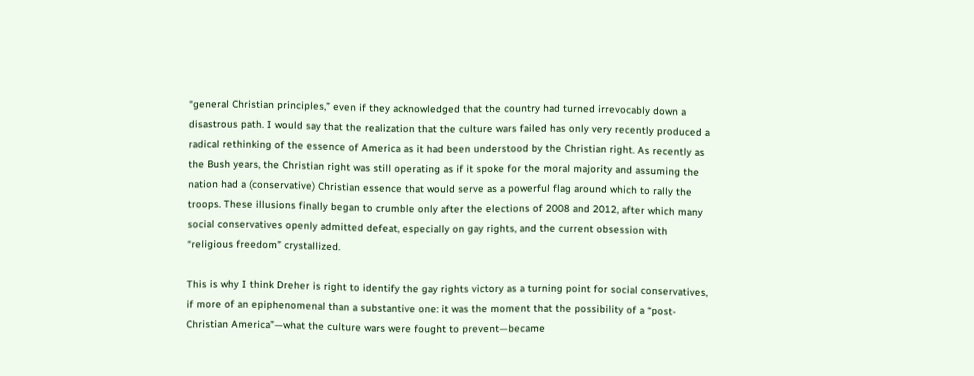“general Christian principles,” even if they acknowledged that the country had turned irrevocably down a disastrous path. I would say that the realization that the culture wars failed has only very recently produced a radical rethinking of the essence of America as it had been understood by the Christian right. As recently as the Bush years, the Christian right was still operating as if it spoke for the moral majority and assuming the nation had a (conservative) Christian essence that would serve as a powerful flag around which to rally the troops. These illusions finally began to crumble only after the elections of 2008 and 2012, after which many social conservatives openly admitted defeat, especially on gay rights, and the current obsession with “religious freedom” crystallized.

This is why I think Dreher is right to identify the gay rights victory as a turning point for social conservatives, if more of an epiphenomenal than a substantive one: it was the moment that the possibility of a “post-Christian America”—what the culture wars were fought to prevent—became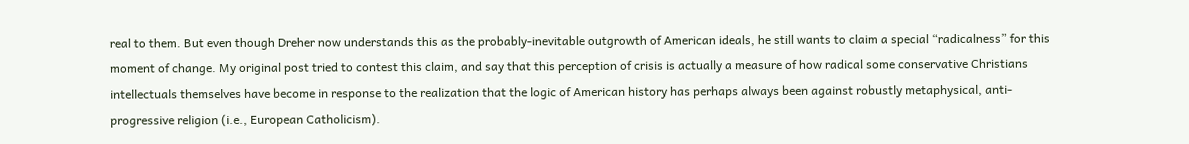real to them. But even though Dreher now understands this as the probably-inevitable outgrowth of American ideals, he still wants to claim a special “radicalness” for this moment of change. My original post tried to contest this claim, and say that this perception of crisis is actually a measure of how radical some conservative Christians intellectuals themselves have become in response to the realization that the logic of American history has perhaps always been against robustly metaphysical, anti-progressive religion (i.e., European Catholicism).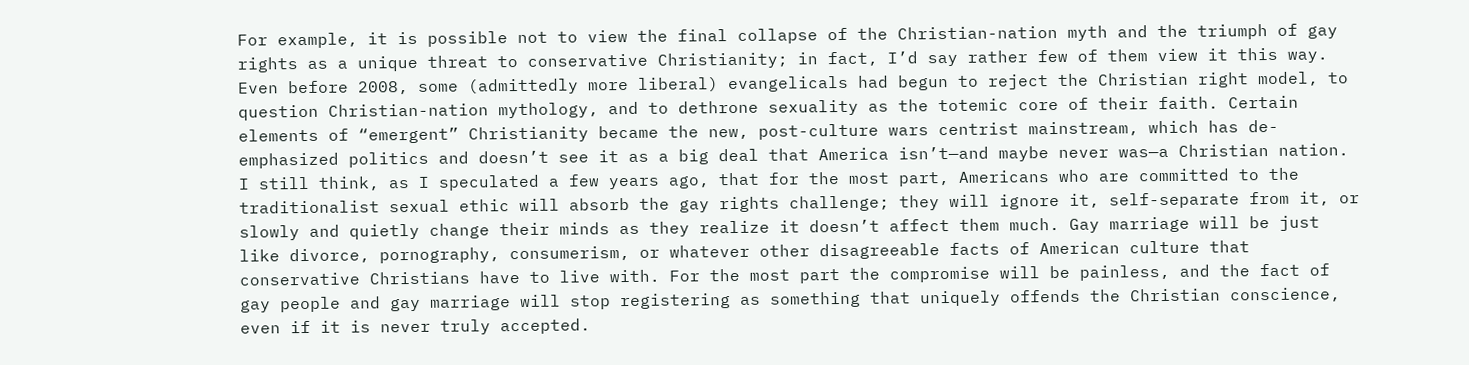For example, it is possible not to view the final collapse of the Christian-nation myth and the triumph of gay rights as a unique threat to conservative Christianity; in fact, I’d say rather few of them view it this way. Even before 2008, some (admittedly more liberal) evangelicals had begun to reject the Christian right model, to question Christian-nation mythology, and to dethrone sexuality as the totemic core of their faith. Certain elements of “emergent” Christianity became the new, post-culture wars centrist mainstream, which has de-emphasized politics and doesn’t see it as a big deal that America isn’t—and maybe never was—a Christian nation. I still think, as I speculated a few years ago, that for the most part, Americans who are committed to the traditionalist sexual ethic will absorb the gay rights challenge; they will ignore it, self-separate from it, or slowly and quietly change their minds as they realize it doesn’t affect them much. Gay marriage will be just like divorce, pornography, consumerism, or whatever other disagreeable facts of American culture that conservative Christians have to live with. For the most part the compromise will be painless, and the fact of gay people and gay marriage will stop registering as something that uniquely offends the Christian conscience, even if it is never truly accepted.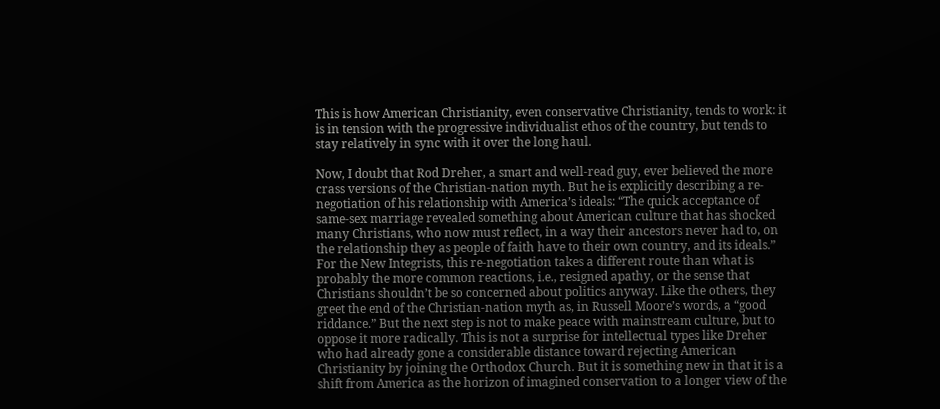This is how American Christianity, even conservative Christianity, tends to work: it is in tension with the progressive individualist ethos of the country, but tends to stay relatively in sync with it over the long haul.

Now, I doubt that Rod Dreher, a smart and well-read guy, ever believed the more crass versions of the Christian-nation myth. But he is explicitly describing a re-negotiation of his relationship with America’s ideals: “The quick acceptance of same-sex marriage revealed something about American culture that has shocked many Christians, who now must reflect, in a way their ancestors never had to, on the relationship they as people of faith have to their own country, and its ideals.” For the New Integrists, this re-negotiation takes a different route than what is probably the more common reactions, i.e., resigned apathy, or the sense that Christians shouldn’t be so concerned about politics anyway. Like the others, they greet the end of the Christian-nation myth as, in Russell Moore’s words, a “good riddance.” But the next step is not to make peace with mainstream culture, but to oppose it more radically. This is not a surprise for intellectual types like Dreher who had already gone a considerable distance toward rejecting American Christianity by joining the Orthodox Church. But it is something new in that it is a shift from America as the horizon of imagined conservation to a longer view of the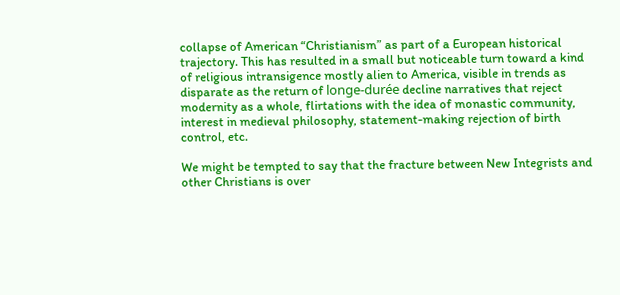collapse of American “Christianism” as part of a European historical trajectory. This has resulted in a small but noticeable turn toward a kind of religious intransigence mostly alien to America, visible in trends as disparate as the return of longe-durée decline narratives that reject modernity as a whole, flirtations with the idea of monastic community, interest in medieval philosophy, statement-making rejection of birth control, etc.

We might be tempted to say that the fracture between New Integrists and other Christians is over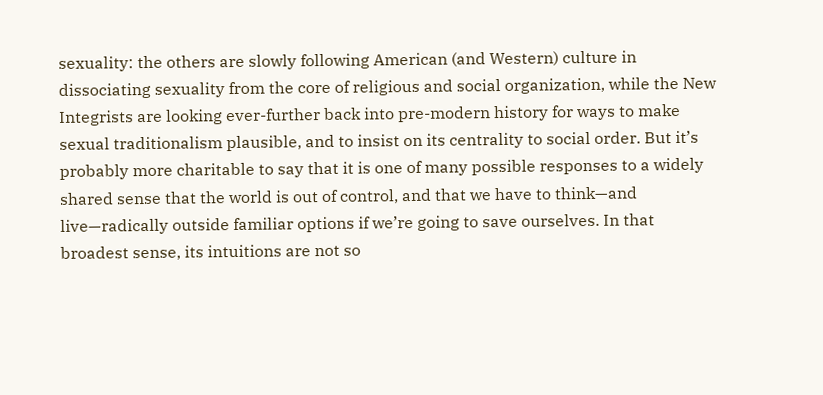sexuality: the others are slowly following American (and Western) culture in dissociating sexuality from the core of religious and social organization, while the New Integrists are looking ever-further back into pre-modern history for ways to make sexual traditionalism plausible, and to insist on its centrality to social order. But it’s probably more charitable to say that it is one of many possible responses to a widely shared sense that the world is out of control, and that we have to think—and live—radically outside familiar options if we’re going to save ourselves. In that broadest sense, its intuitions are not so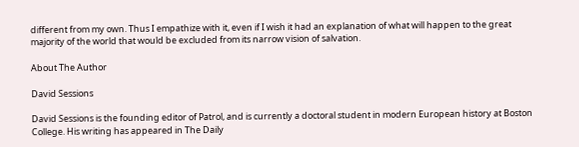different from my own. Thus I empathize with it, even if I wish it had an explanation of what will happen to the great majority of the world that would be excluded from its narrow vision of salvation.

About The Author

David Sessions

David Sessions is the founding editor of Patrol, and is currently a doctoral student in modern European history at Boston College. His writing has appeared in The Daily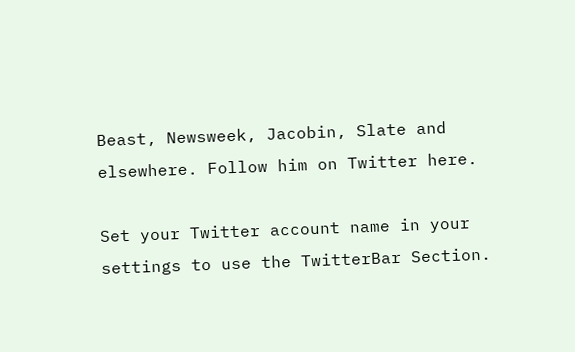Beast, Newsweek, Jacobin, Slate and elsewhere. Follow him on Twitter here.

Set your Twitter account name in your settings to use the TwitterBar Section.